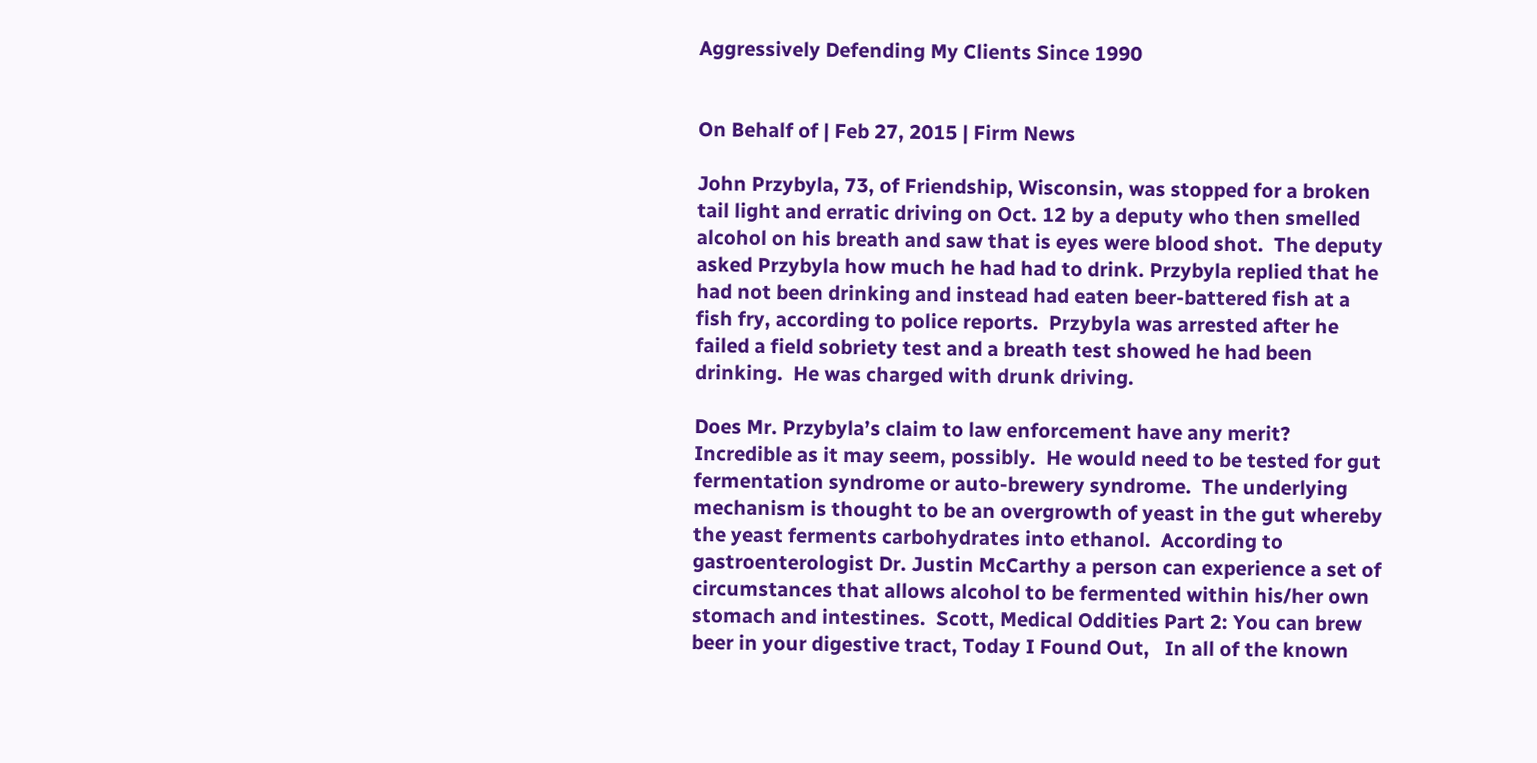Aggressively Defending My Clients Since 1990


On Behalf of | Feb 27, 2015 | Firm News

John Przybyla, 73, of Friendship, Wisconsin, was stopped for a broken tail light and erratic driving on Oct. 12 by a deputy who then smelled alcohol on his breath and saw that is eyes were blood shot.  The deputy asked Przybyla how much he had had to drink. Przybyla replied that he had not been drinking and instead had eaten beer-battered fish at a fish fry, according to police reports.  Przybyla was arrested after he failed a field sobriety test and a breath test showed he had been drinking.  He was charged with drunk driving.

Does Mr. Przybyla’s claim to law enforcement have any merit?  Incredible as it may seem, possibly.  He would need to be tested for gut fermentation syndrome or auto-brewery syndrome.  The underlying mechanism is thought to be an overgrowth of yeast in the gut whereby the yeast ferments carbohydrates into ethanol.  According to gastroenterologist Dr. Justin McCarthy a person can experience a set of circumstances that allows alcohol to be fermented within his/her own stomach and intestines.  Scott, Medical Oddities Part 2: You can brew beer in your digestive tract, Today I Found Out,   In all of the known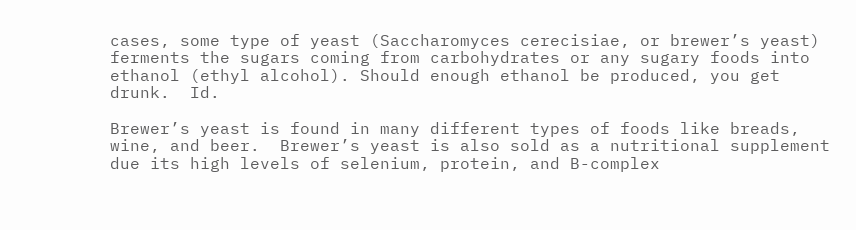cases, some type of yeast (Saccharomyces cerecisiae, or brewer’s yeast) ferments the sugars coming from carbohydrates or any sugary foods into ethanol (ethyl alcohol). Should enough ethanol be produced, you get drunk.  Id.

Brewer’s yeast is found in many different types of foods like breads, wine, and beer.  Brewer’s yeast is also sold as a nutritional supplement due its high levels of selenium, protein, and B-complex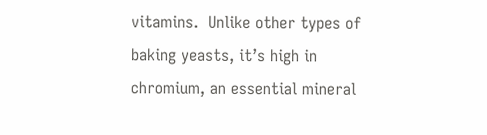vitamins.  Unlike other types of baking yeasts, it’s high in chromium, an essential mineral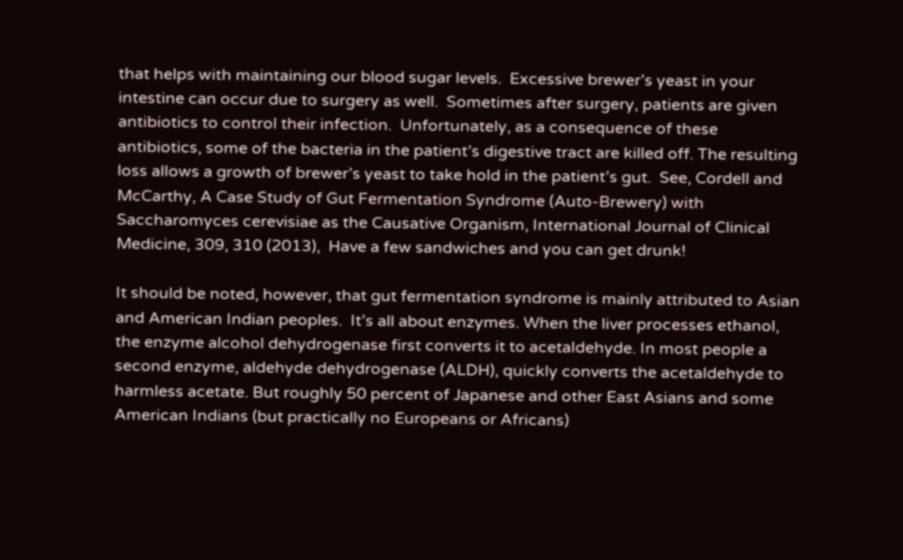that helps with maintaining our blood sugar levels.  Excessive brewer’s yeast in your intestine can occur due to surgery as well.  Sometimes after surgery, patients are given antibiotics to control their infection.  Unfortunately, as a consequence of these antibiotics, some of the bacteria in the patient’s digestive tract are killed off. The resulting loss allows a growth of brewer’s yeast to take hold in the patient’s gut.  See, Cordell and McCarthy, A Case Study of Gut Fermentation Syndrome (Auto-Brewery) with Saccharomyces cerevisiae as the Causative Organism, International Journal of Clinical Medicine, 309, 310 (2013),  Have a few sandwiches and you can get drunk!

It should be noted, however, that gut fermentation syndrome is mainly attributed to Asian and American Indian peoples.  It’s all about enzymes. When the liver processes ethanol, the enzyme alcohol dehydrogenase first converts it to acetaldehyde. In most people a second enzyme, aldehyde dehydrogenase (ALDH), quickly converts the acetaldehyde to harmless acetate. But roughly 50 percent of Japanese and other East Asians and some American Indians (but practically no Europeans or Africans)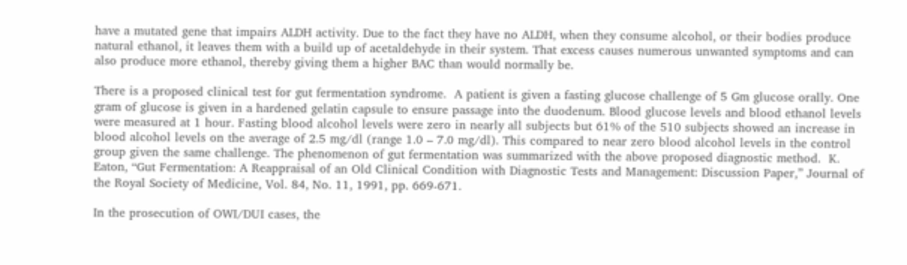have a mutated gene that impairs ALDH activity. Due to the fact they have no ALDH, when they consume alcohol, or their bodies produce natural ethanol, it leaves them with a build up of acetaldehyde in their system. That excess causes numerous unwanted symptoms and can also produce more ethanol, thereby giving them a higher BAC than would normally be.

There is a proposed clinical test for gut fermentation syndrome.  A patient is given a fasting glucose challenge of 5 Gm glucose orally. One gram of glucose is given in a hardened gelatin capsule to ensure passage into the duodenum. Blood glucose levels and blood ethanol levels were measured at 1 hour. Fasting blood alcohol levels were zero in nearly all subjects but 61% of the 510 subjects showed an increase in blood alcohol levels on the average of 2.5 mg/dl (range 1.0 – 7.0 mg/dl). This compared to near zero blood alcohol levels in the control group given the same challenge. The phenomenon of gut fermentation was summarized with the above proposed diagnostic method.  K. Eaton, “Gut Fermentation: A Reappraisal of an Old Clinical Condition with Diagnostic Tests and Management: Discussion Paper,” Journal of the Royal Society of Medicine, Vol. 84, No. 11, 1991, pp. 669-671.

In the prosecution of OWI/DUI cases, the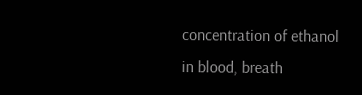concentration of ethanol in blood, breath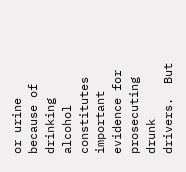or urine because of drinking alcohol constitutes important evidence for prosecuting drunk drivers.  But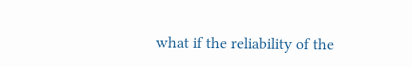what if the reliability of the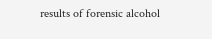results of forensic alcohol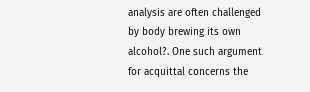analysis are often challenged by body brewing its own alcohol?. One such argument for acquittal concerns the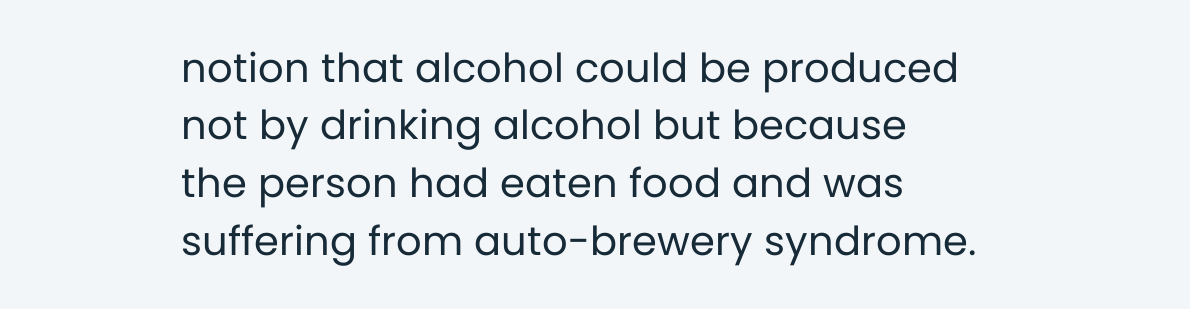notion that alcohol could be produced not by drinking alcohol but because the person had eaten food and was suffering from auto-brewery syndrome.